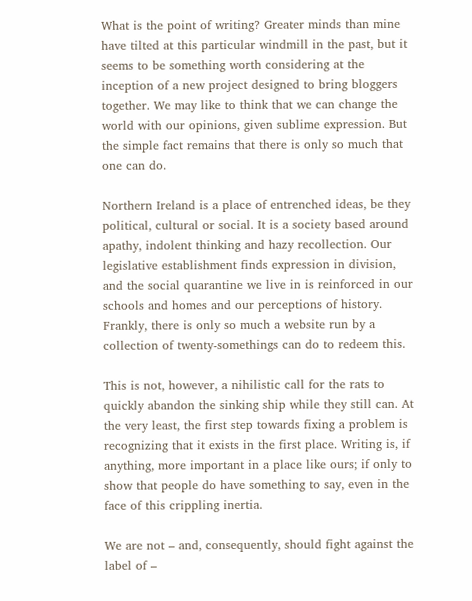What is the point of writing? Greater minds than mine have tilted at this particular windmill in the past, but it seems to be something worth considering at the inception of a new project designed to bring bloggers together. We may like to think that we can change the world with our opinions, given sublime expression. But the simple fact remains that there is only so much that one can do.

Northern Ireland is a place of entrenched ideas, be they political, cultural or social. It is a society based around apathy, indolent thinking and hazy recollection. Our legislative establishment finds expression in division, and the social quarantine we live in is reinforced in our schools and homes and our perceptions of history. Frankly, there is only so much a website run by a collection of twenty-somethings can do to redeem this.

This is not, however, a nihilistic call for the rats to quickly abandon the sinking ship while they still can. At the very least, the first step towards fixing a problem is recognizing that it exists in the first place. Writing is, if anything, more important in a place like ours; if only to show that people do have something to say, even in the face of this crippling inertia.

We are not – and, consequently, should fight against the label of –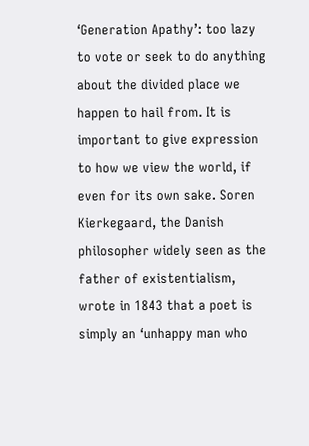‘Generation Apathy’: too lazy to vote or seek to do anything about the divided place we happen to hail from. It is important to give expression to how we view the world, if even for its own sake. Soren Kierkegaard, the Danish philosopher widely seen as the father of existentialism, wrote in 1843 that a poet is simply an ‘unhappy man who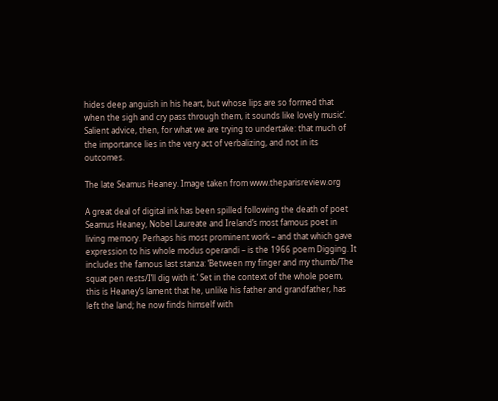hides deep anguish in his heart, but whose lips are so formed that when the sigh and cry pass through them, it sounds like lovely music’. Salient advice, then, for what we are trying to undertake: that much of the importance lies in the very act of verbalizing, and not in its outcomes.

The late Seamus Heaney. Image taken from www.theparisreview.org

A great deal of digital ink has been spilled following the death of poet Seamus Heaney, Nobel Laureate and Ireland’s most famous poet in living memory. Perhaps his most prominent work – and that which gave expression to his whole modus operandi – is the 1966 poem Digging. It includes the famous last stanza: ‘Between my finger and my thumb/The squat pen rests/I’ll dig with it.’ Set in the context of the whole poem, this is Heaney’s lament that he, unlike his father and grandfather, has left the land; he now finds himself with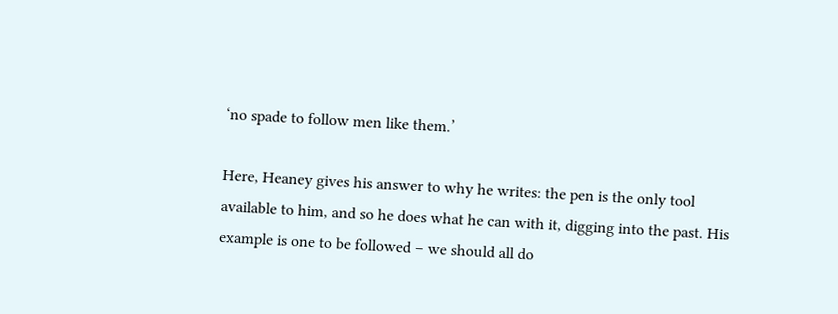‘no spade to follow men like them.’

Here, Heaney gives his answer to why he writes: the pen is the only tool available to him, and so he does what he can with it, digging into the past. His example is one to be followed – we should all do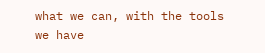what we can, with the tools we have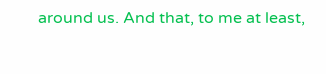around us. And that, to me at least,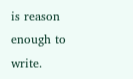is reason enough to write.